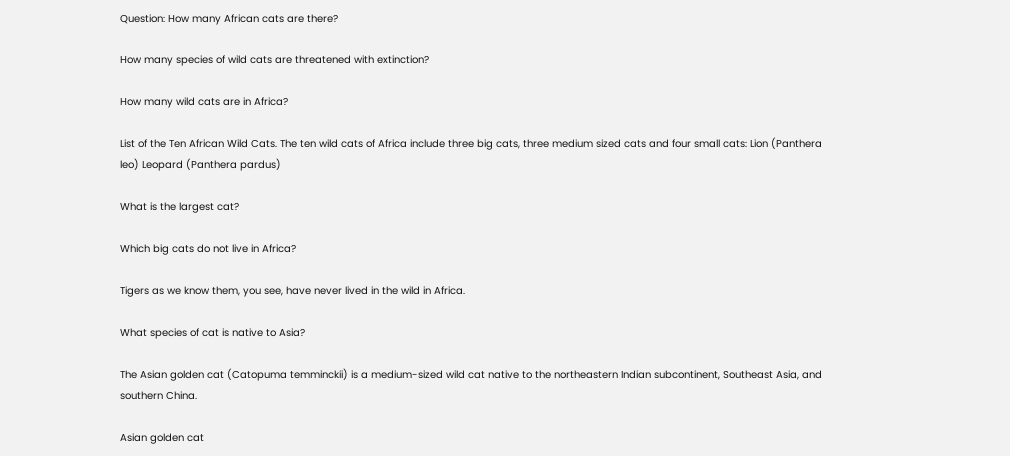Question: How many African cats are there?

How many species of wild cats are threatened with extinction?

How many wild cats are in Africa?

List of the Ten African Wild Cats. The ten wild cats of Africa include three big cats, three medium sized cats and four small cats: Lion (Panthera leo) Leopard (Panthera pardus)

What is the largest cat?

Which big cats do not live in Africa?

Tigers as we know them, you see, have never lived in the wild in Africa.

What species of cat is native to Asia?

The Asian golden cat (Catopuma temminckii) is a medium-sized wild cat native to the northeastern Indian subcontinent, Southeast Asia, and southern China.

Asian golden cat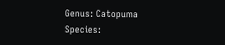Genus: Catopuma
Species: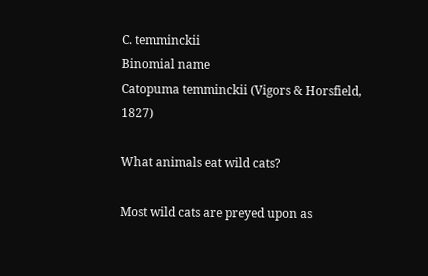C. temminckii
Binomial name
Catopuma temminckii (Vigors & Horsfield, 1827)

What animals eat wild cats?

Most wild cats are preyed upon as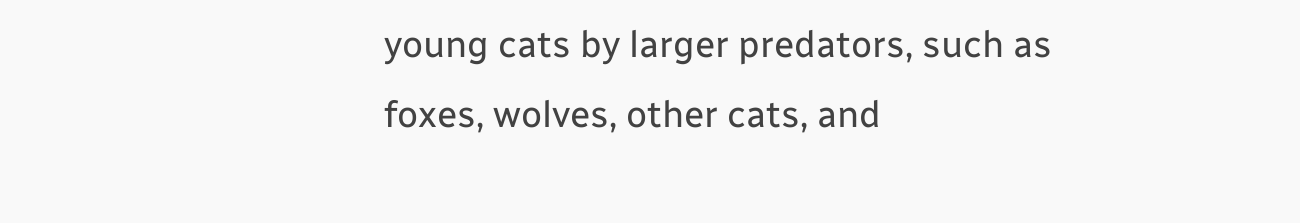young cats by larger predators, such as foxes, wolves, other cats, and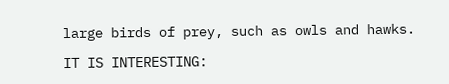large birds of prey, such as owls and hawks.

IT IS INTERESTING: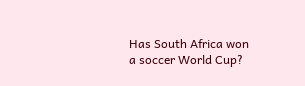Has South Africa won a soccer World Cup?